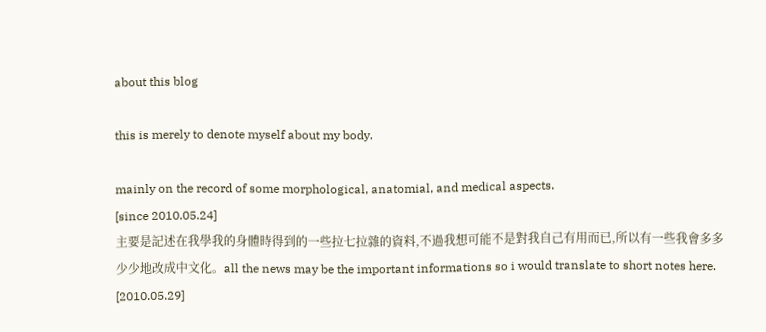about this blog

this is merely to denote myself about my body.

mainly on the record of some morphological, anatomial, and medical aspects.
[since 2010.05.24]
主要是記述在我學我的身體時得到的一些拉七拉雜的資料,不過我想可能不是對我自己有用而已,所以有一些我會多多少少地改成中文化。all the news may be the important informations so i would translate to short notes here. [2010.05.29]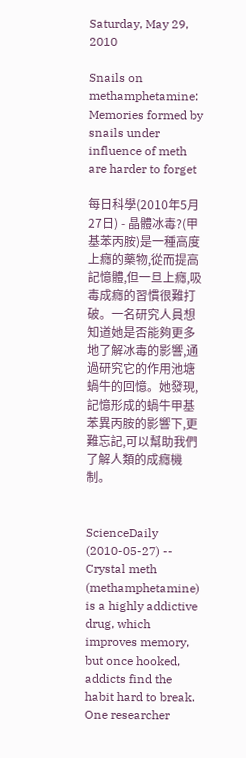Saturday, May 29, 2010

Snails on methamphetamine: Memories formed by snails under influence of meth are harder to forget

每日科學(2010年5月27日) - 晶體冰毒?(甲基苯丙胺)是一種高度上癮的藥物,從而提高記憶體,但一旦上癮,吸毒成癮的習慣很難打破。一名研究人員想知道她是否能夠更多地了解冰毒的影響,通過研究它的作用池塘蝸牛的回憶。她發現,記憶形成的蝸牛甲基苯異丙胺的影響下,更難忘記,可以幫助我們了解人類的成癮機制。


ScienceDaily (2010-05-27) -- Crystal meth (methamphetamine) is a highly addictive drug, which improves memory, but once hooked, addicts find the habit hard to break. One researcher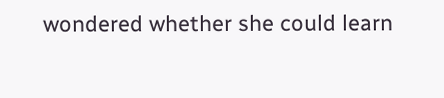wondered whether she could learn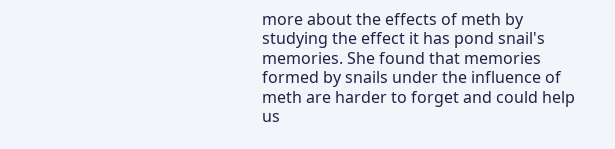more about the effects of meth by studying the effect it has pond snail's memories. She found that memories formed by snails under the influence of meth are harder to forget and could help us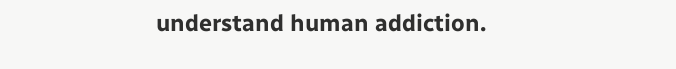understand human addiction.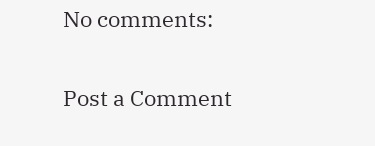No comments:

Post a Comment